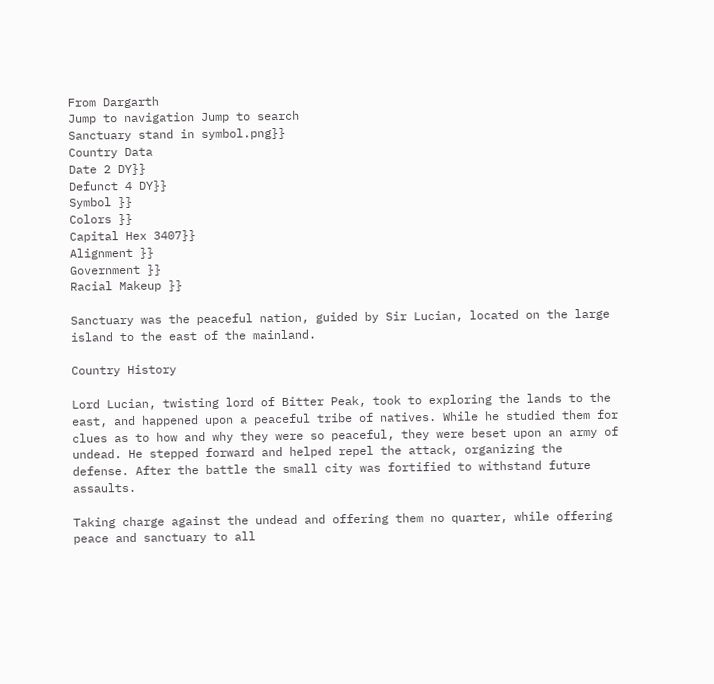From Dargarth
Jump to navigation Jump to search
Sanctuary stand in symbol.png}}
Country Data
Date 2 DY}}
Defunct 4 DY}}
Symbol }}
Colors }}
Capital Hex 3407}}
Alignment }}
Government }}
Racial Makeup }}

Sanctuary was the peaceful nation, guided by Sir Lucian, located on the large island to the east of the mainland.

Country History

Lord Lucian, twisting lord of Bitter Peak, took to exploring the lands to the east, and happened upon a peaceful tribe of natives. While he studied them for clues as to how and why they were so peaceful, they were beset upon an army of undead. He stepped forward and helped repel the attack, organizing the defense. After the battle the small city was fortified to withstand future assaults.

Taking charge against the undead and offering them no quarter, while offering peace and sanctuary to all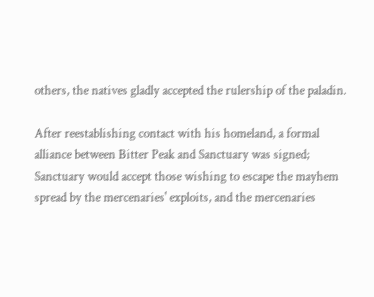others, the natives gladly accepted the rulership of the paladin.

After reestablishing contact with his homeland, a formal alliance between Bitter Peak and Sanctuary was signed; Sanctuary would accept those wishing to escape the mayhem spread by the mercenaries' exploits, and the mercenaries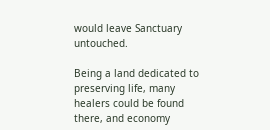would leave Sanctuary untouched.

Being a land dedicated to preserving life, many healers could be found there, and economy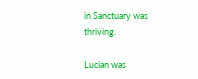in Sanctuary was thriving.

Lucian was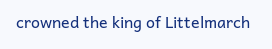crowned the king of Littelmarch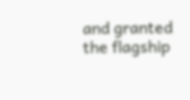and granted the flagship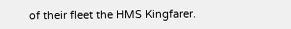of their fleet the HMS Kingfarer.